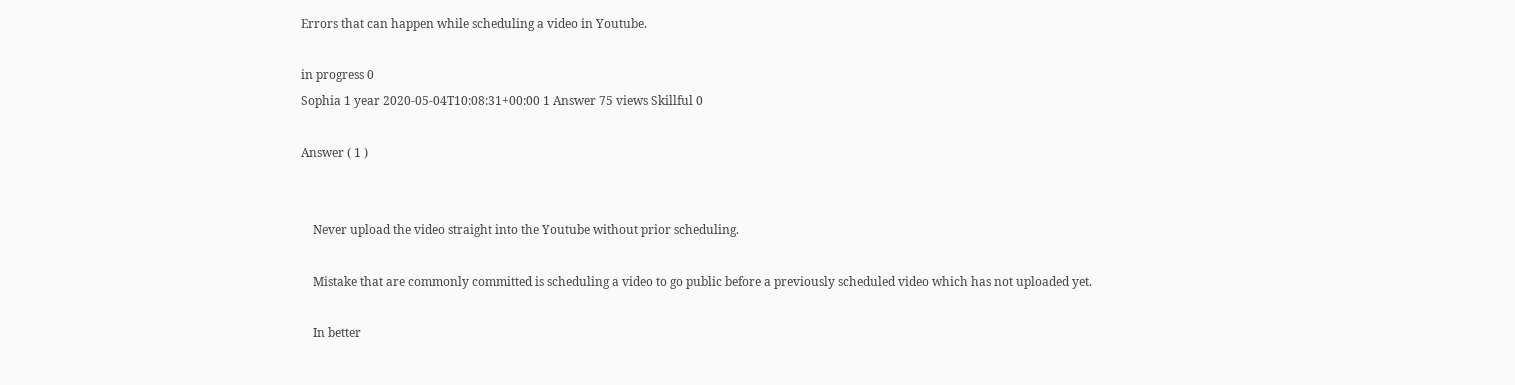Errors that can happen while scheduling a video in Youtube.

in progress 0
Sophia 1 year 2020-05-04T10:08:31+00:00 1 Answer 75 views Skillful 0

Answer ( 1 )


    Never upload the video straight into the Youtube without prior scheduling.

    Mistake that are commonly committed is scheduling a video to go public before a previously scheduled video which has not uploaded yet.

    In better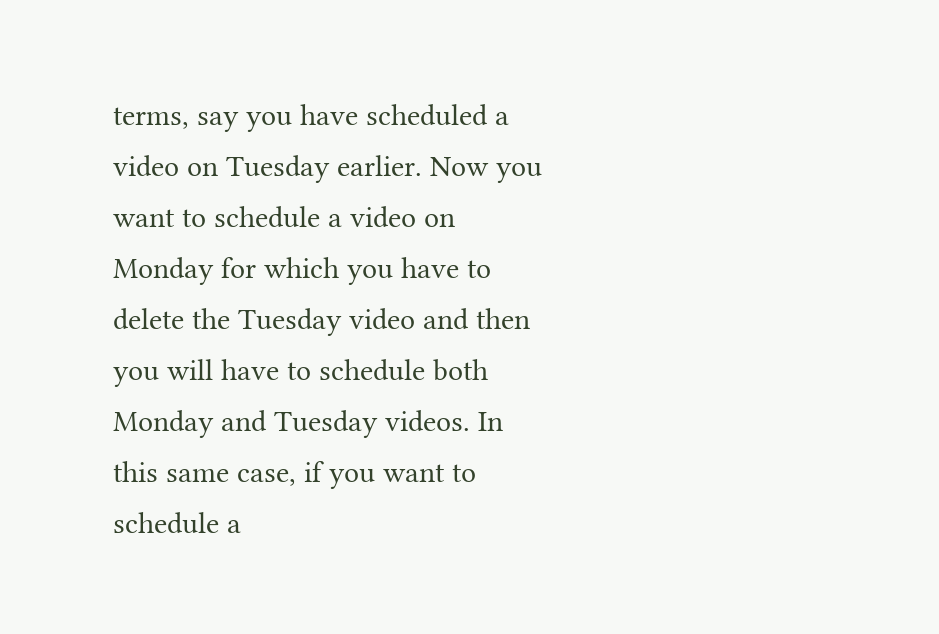terms, say you have scheduled a video on Tuesday earlier. Now you want to schedule a video on Monday for which you have to delete the Tuesday video and then you will have to schedule both Monday and Tuesday videos. In this same case, if you want to schedule a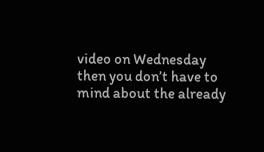video on Wednesday then you don’t have to mind about the already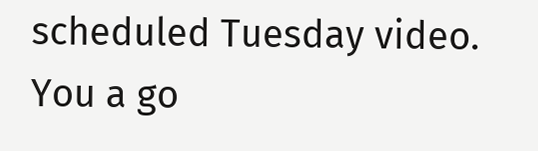scheduled Tuesday video. You a go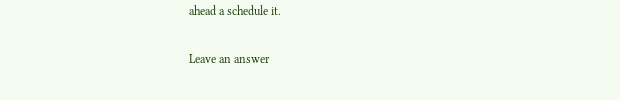ahead a schedule it.

Leave an answer